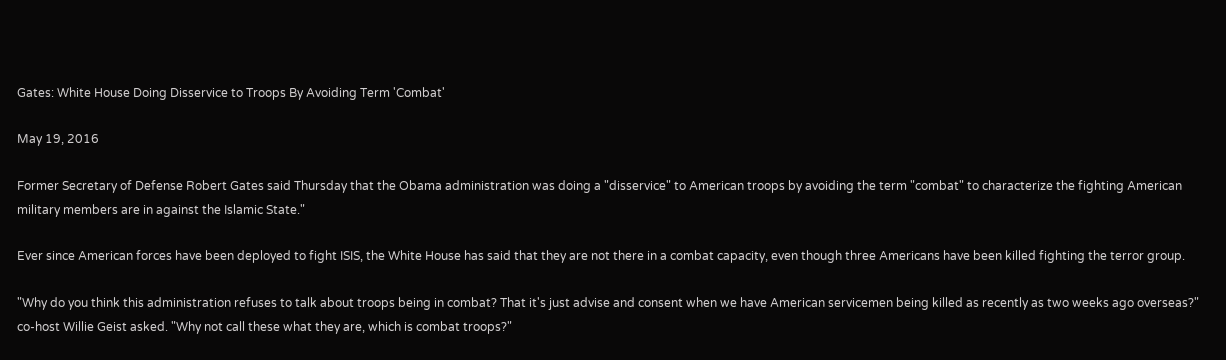Gates: White House Doing Disservice to Troops By Avoiding Term 'Combat'

May 19, 2016

Former Secretary of Defense Robert Gates said Thursday that the Obama administration was doing a "disservice" to American troops by avoiding the term "combat" to characterize the fighting American military members are in against the Islamic State."

Ever since American forces have been deployed to fight ISIS, the White House has said that they are not there in a combat capacity, even though three Americans have been killed fighting the terror group.

"Why do you think this administration refuses to talk about troops being in combat? That it's just advise and consent when we have American servicemen being killed as recently as two weeks ago overseas?" co-host Willie Geist asked. "Why not call these what they are, which is combat troops?"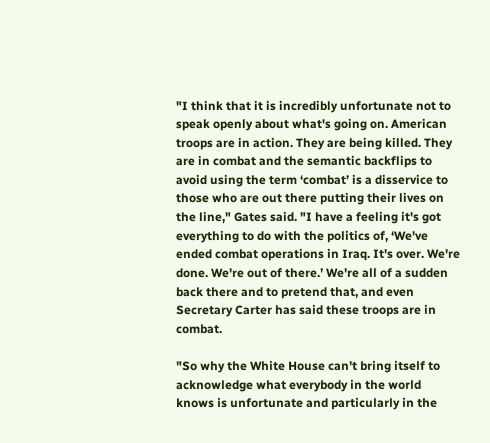"I think that it is incredibly unfortunate not to speak openly about what's going on. American troops are in action. They are being killed. They are in combat and the semantic backflips to avoid using the term ‘combat’ is a disservice to those who are out there putting their lives on the line," Gates said. "I have a feeling it's got everything to do with the politics of, ‘We've ended combat operations in Iraq. It's over. We're done. We're out of there.’ We're all of a sudden back there and to pretend that, and even Secretary Carter has said these troops are in combat.

"So why the White House can't bring itself to acknowledge what everybody in the world knows is unfortunate and particularly in the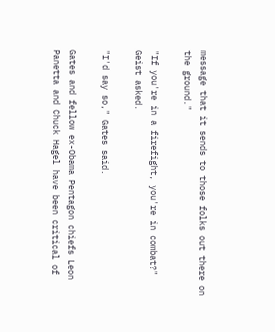message that it sends to those folks out there on the ground."

"If you're in a firefight, you're in combat?" Geist asked.

"I'd say so," Gates said.

Gates and fellow ex-Obama Pentagon chiefs Leon Panetta and Chuck Hagel have been critical of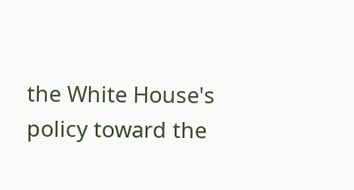the White House's policy toward the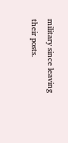military since leaving their posts.